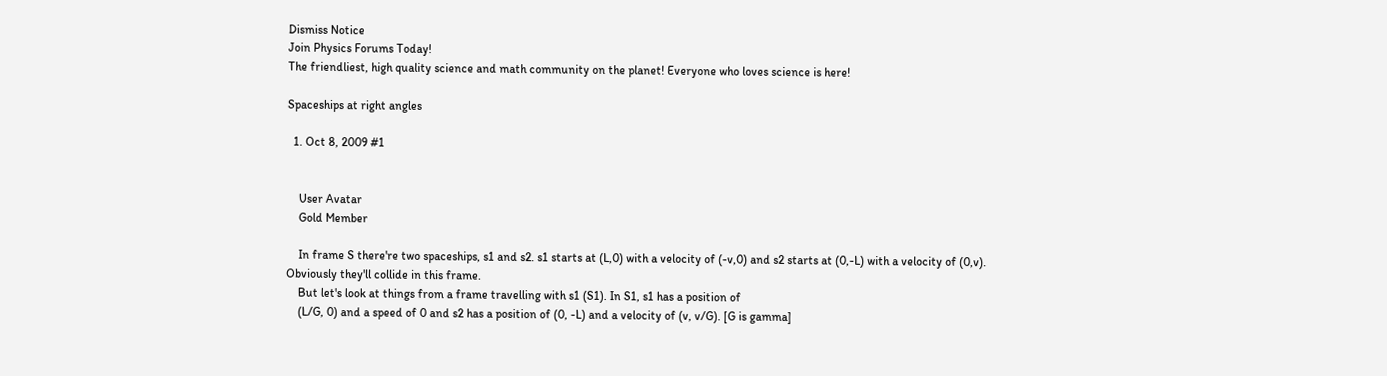Dismiss Notice
Join Physics Forums Today!
The friendliest, high quality science and math community on the planet! Everyone who loves science is here!

Spaceships at right angles

  1. Oct 8, 2009 #1


    User Avatar
    Gold Member

    In frame S there're two spaceships, s1 and s2. s1 starts at (L,0) with a velocity of (-v,0) and s2 starts at (0,-L) with a velocity of (0,v). Obviously they'll collide in this frame.
    But let's look at things from a frame travelling with s1 (S1). In S1, s1 has a position of
    (L/G, 0) and a speed of 0 and s2 has a position of (0, -L) and a velocity of (v, v/G). [G is gamma]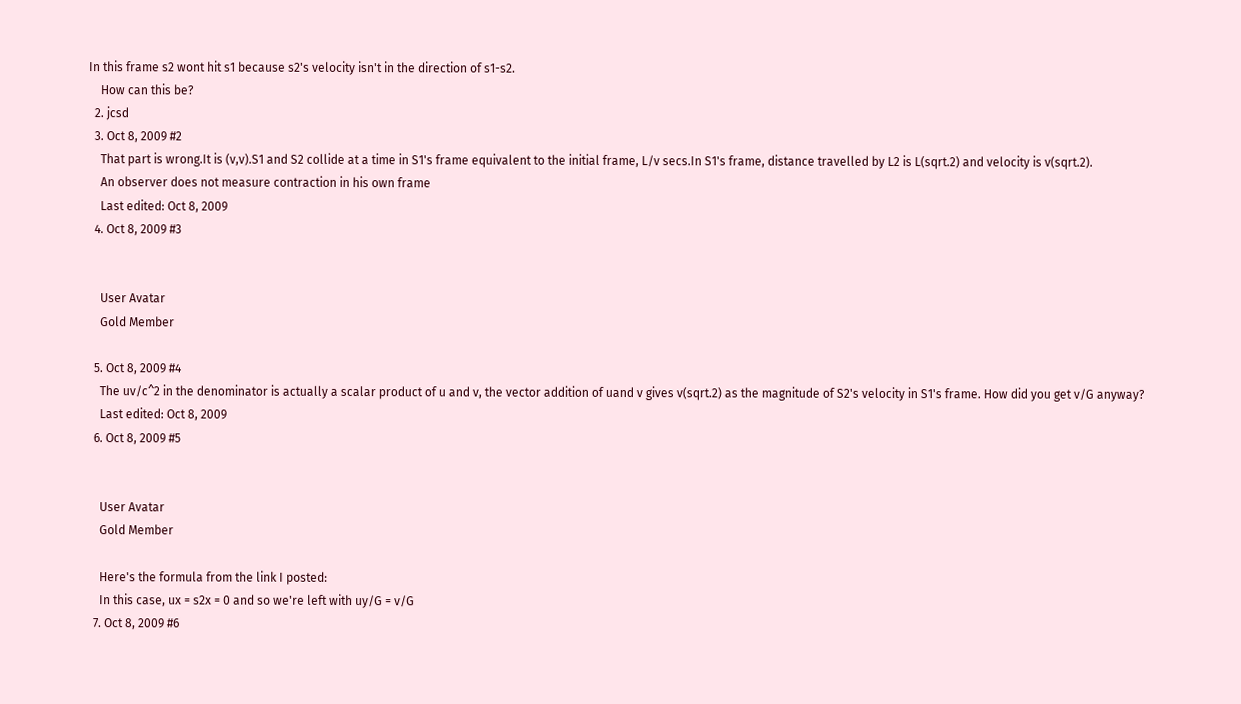In this frame s2 wont hit s1 because s2's velocity isn't in the direction of s1-s2.
    How can this be?
  2. jcsd
  3. Oct 8, 2009 #2
    That part is wrong.It is (v,v).S1 and S2 collide at a time in S1's frame equivalent to the initial frame, L/v secs.In S1's frame, distance travelled by L2 is L(sqrt.2) and velocity is v(sqrt.2).
    An observer does not measure contraction in his own frame
    Last edited: Oct 8, 2009
  4. Oct 8, 2009 #3


    User Avatar
    Gold Member

  5. Oct 8, 2009 #4
    The uv/c^2 in the denominator is actually a scalar product of u and v, the vector addition of uand v gives v(sqrt.2) as the magnitude of S2's velocity in S1's frame. How did you get v/G anyway?
    Last edited: Oct 8, 2009
  6. Oct 8, 2009 #5


    User Avatar
    Gold Member

    Here's the formula from the link I posted:
    In this case, ux = s2x = 0 and so we're left with uy/G = v/G
  7. Oct 8, 2009 #6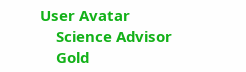User Avatar
    Science Advisor
    Gold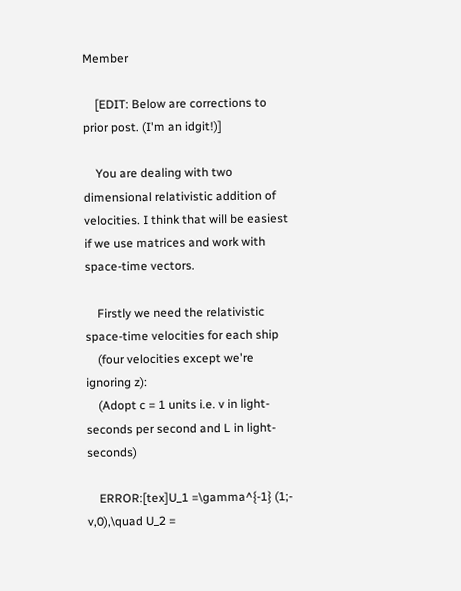Member

    [EDIT: Below are corrections to prior post. (I'm an idgit!)]

    You are dealing with two dimensional relativistic addition of velocities. I think that will be easiest if we use matrices and work with space-time vectors.

    Firstly we need the relativistic space-time velocities for each ship
    (four velocities except we're ignoring z):
    (Adopt c = 1 units i.e. v in light-seconds per second and L in light-seconds)

    ERROR:[tex]U_1 =\gamma^{-1} (1;- v,0),\quad U_2 =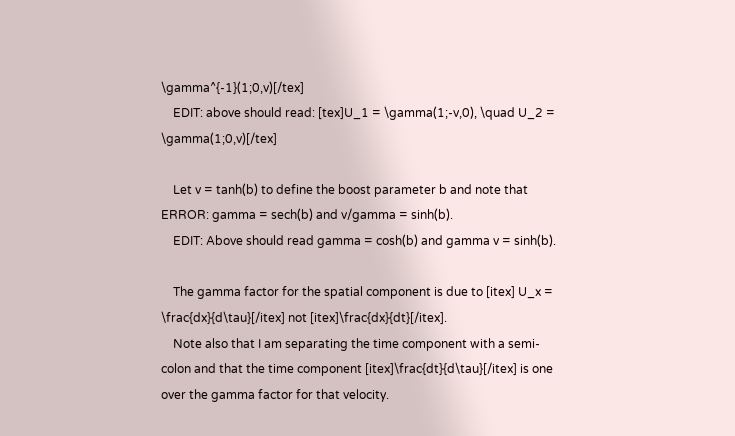\gamma^{-1}(1;0,v)[/tex]
    EDIT: above should read: [tex]U_1 = \gamma(1;-v,0), \quad U_2 = \gamma(1;0,v)[/tex]

    Let v = tanh(b) to define the boost parameter b and note that ERROR: gamma = sech(b) and v/gamma = sinh(b).
    EDIT: Above should read gamma = cosh(b) and gamma v = sinh(b).

    The gamma factor for the spatial component is due to [itex] U_x = \frac{dx}{d\tau}[/itex] not [itex]\frac{dx}{dt}[/itex].
    Note also that I am separating the time component with a semi-colon and that the time component [itex]\frac{dt}{d\tau}[/itex] is one over the gamma factor for that velocity.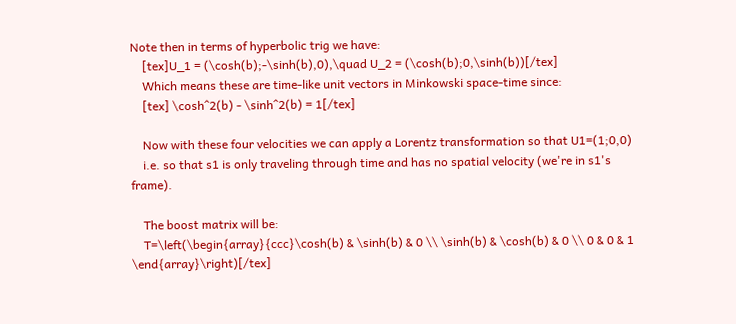Note then in terms of hyperbolic trig we have:
    [tex]U_1 = (\cosh(b);-\sinh(b),0),\quad U_2 = (\cosh(b);0,\sinh(b))[/tex]
    Which means these are time-like unit vectors in Minkowski space-time since:
    [tex] \cosh^2(b) - \sinh^2(b) = 1[/tex]

    Now with these four velocities we can apply a Lorentz transformation so that U1=(1;0,0)
    i.e. so that s1 is only traveling through time and has no spatial velocity (we're in s1's frame).

    The boost matrix will be:
    T=\left(\begin{array}{ccc}\cosh(b) & \sinh(b) & 0 \\ \sinh(b) & \cosh(b) & 0 \\ 0 & 0 & 1 \end{array}\right)[/tex]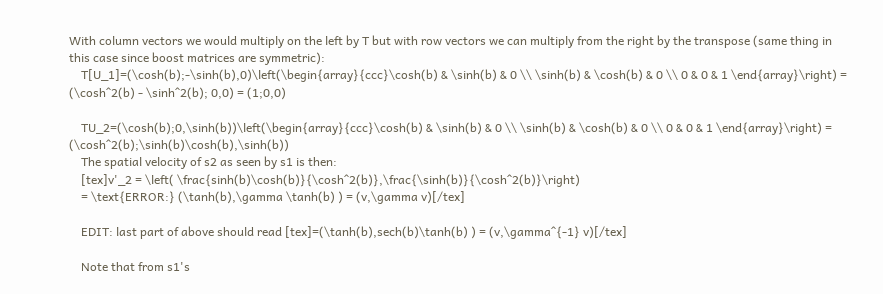With column vectors we would multiply on the left by T but with row vectors we can multiply from the right by the transpose (same thing in this case since boost matrices are symmetric):
    T[U_1]=(\cosh(b);-\sinh(b),0)\left(\begin{array}{ccc}\cosh(b) & \sinh(b) & 0 \\ \sinh(b) & \cosh(b) & 0 \\ 0 & 0 & 1 \end{array}\right) = (\cosh^2(b) - \sinh^2(b); 0,0) = (1;0,0)

    TU_2=(\cosh(b);0,\sinh(b))\left(\begin{array}{ccc}\cosh(b) & \sinh(b) & 0 \\ \sinh(b) & \cosh(b) & 0 \\ 0 & 0 & 1 \end{array}\right) = (\cosh^2(b);\sinh(b)\cosh(b),\sinh(b))
    The spatial velocity of s2 as seen by s1 is then:
    [tex]v'_2 = \left( \frac{sinh(b)\cosh(b)}{\cosh^2(b)},\frac{\sinh(b)}{\cosh^2(b)}\right)
    = \text{ERROR:} (\tanh(b),\gamma \tanh(b) ) = (v,\gamma v)[/tex]

    EDIT: last part of above should read [tex]=(\tanh(b),sech(b)\tanh(b) ) = (v,\gamma^{-1} v)[/tex]

    Note that from s1's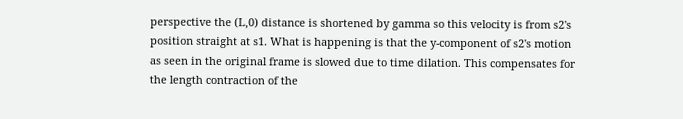perspective the (L,0) distance is shortened by gamma so this velocity is from s2's position straight at s1. What is happening is that the y-component of s2's motion as seen in the original frame is slowed due to time dilation. This compensates for the length contraction of the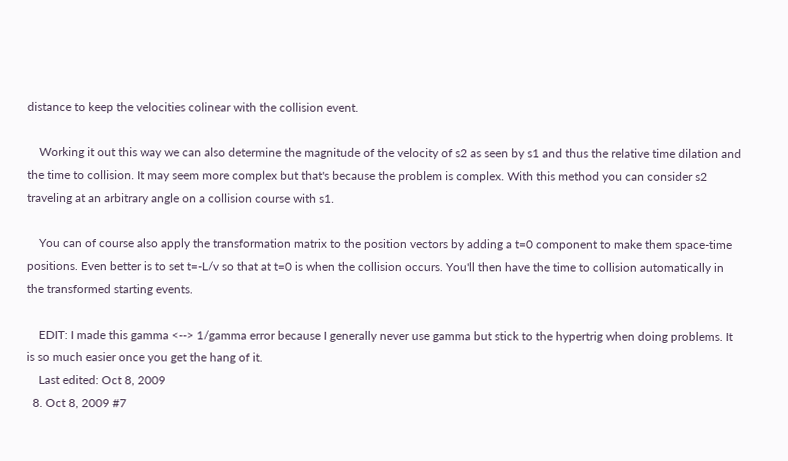distance to keep the velocities colinear with the collision event.

    Working it out this way we can also determine the magnitude of the velocity of s2 as seen by s1 and thus the relative time dilation and the time to collision. It may seem more complex but that's because the problem is complex. With this method you can consider s2 traveling at an arbitrary angle on a collision course with s1.

    You can of course also apply the transformation matrix to the position vectors by adding a t=0 component to make them space-time positions. Even better is to set t=-L/v so that at t=0 is when the collision occurs. You'll then have the time to collision automatically in the transformed starting events.

    EDIT: I made this gamma <--> 1/gamma error because I generally never use gamma but stick to the hypertrig when doing problems. It is so much easier once you get the hang of it.
    Last edited: Oct 8, 2009
  8. Oct 8, 2009 #7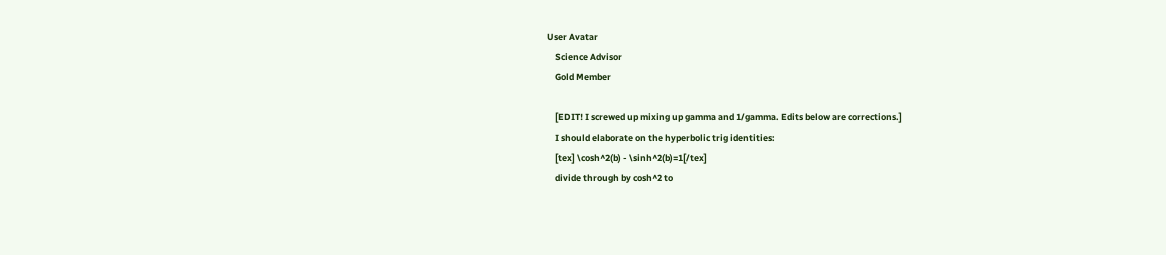User Avatar
    Science Advisor
    Gold Member

    [EDIT! I screwed up mixing up gamma and 1/gamma. Edits below are corrections.]
    I should elaborate on the hyperbolic trig identities:
    [tex] \cosh^2(b) - \sinh^2(b)=1[/tex]
    divide through by cosh^2 to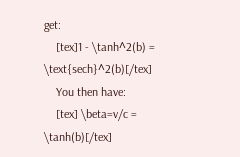get:
    [tex]1 - \tanh^2(b) = \text{sech}^2(b)[/tex]
    You then have:
    [tex] \beta=v/c = \tanh(b)[/tex]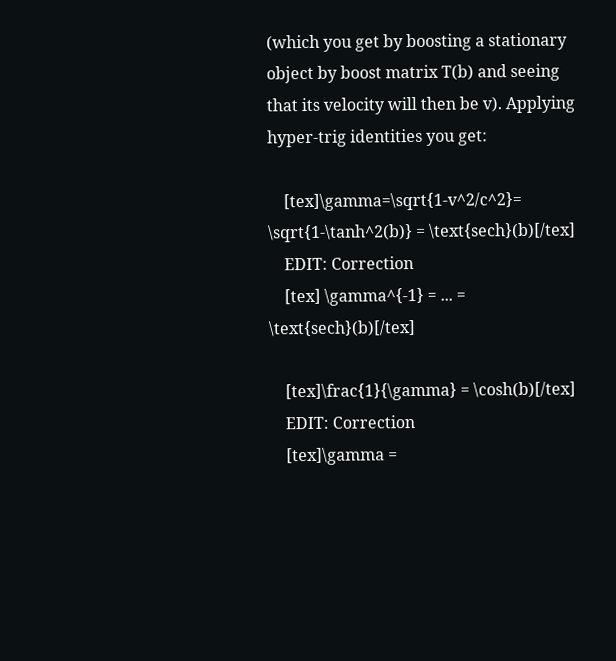(which you get by boosting a stationary object by boost matrix T(b) and seeing that its velocity will then be v). Applying hyper-trig identities you get:

    [tex]\gamma=\sqrt{1-v^2/c^2}= \sqrt{1-\tanh^2(b)} = \text{sech}(b)[/tex]
    EDIT: Correction
    [tex] \gamma^{-1} = ... = \text{sech}(b)[/tex]

    [tex]\frac{1}{\gamma} = \cosh(b)[/tex]
    EDIT: Correction
    [tex]\gamma =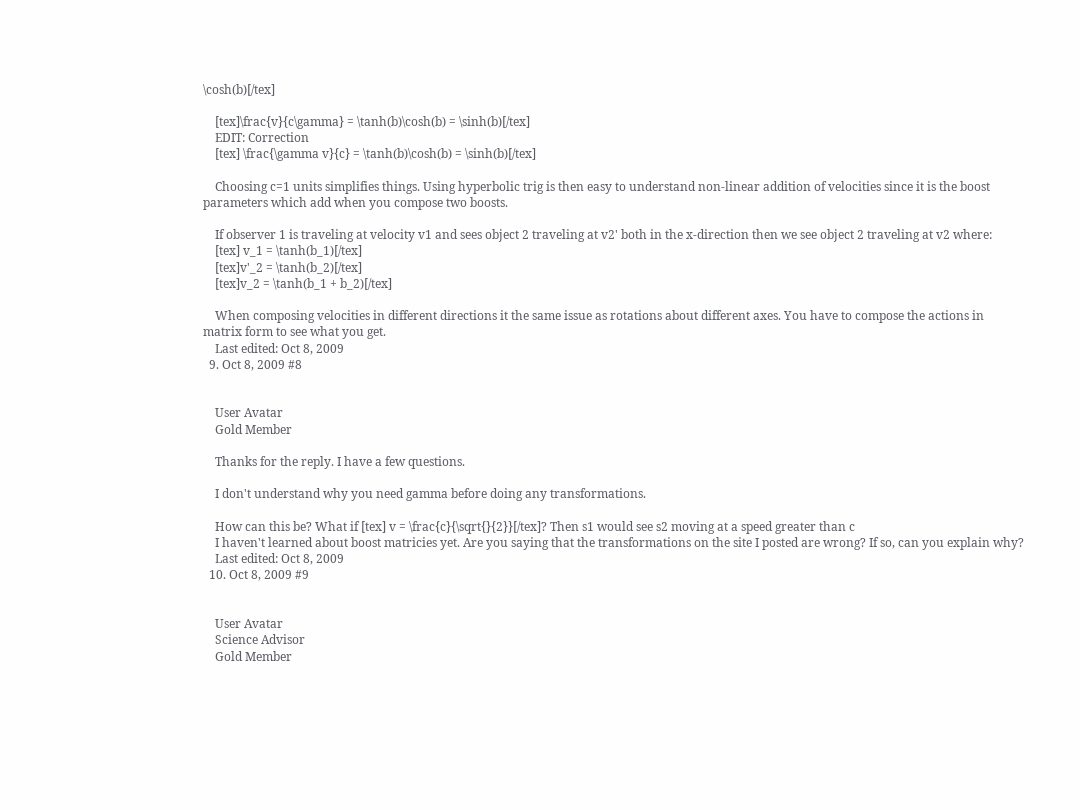\cosh(b)[/tex]

    [tex]\frac{v}{c\gamma} = \tanh(b)\cosh(b) = \sinh(b)[/tex]
    EDIT: Correction
    [tex] \frac{\gamma v}{c} = \tanh(b)\cosh(b) = \sinh(b)[/tex]

    Choosing c=1 units simplifies things. Using hyperbolic trig is then easy to understand non-linear addition of velocities since it is the boost parameters which add when you compose two boosts.

    If observer 1 is traveling at velocity v1 and sees object 2 traveling at v2' both in the x-direction then we see object 2 traveling at v2 where:
    [tex] v_1 = \tanh(b_1)[/tex]
    [tex]v'_2 = \tanh(b_2)[/tex]
    [tex]v_2 = \tanh(b_1 + b_2)[/tex]

    When composing velocities in different directions it the same issue as rotations about different axes. You have to compose the actions in matrix form to see what you get.
    Last edited: Oct 8, 2009
  9. Oct 8, 2009 #8


    User Avatar
    Gold Member

    Thanks for the reply. I have a few questions.

    I don't understand why you need gamma before doing any transformations.

    How can this be? What if [tex] v = \frac{c}{\sqrt{}{2}}[/tex]? Then s1 would see s2 moving at a speed greater than c
    I haven't learned about boost matricies yet. Are you saying that the transformations on the site I posted are wrong? If so, can you explain why?
    Last edited: Oct 8, 2009
  10. Oct 8, 2009 #9


    User Avatar
    Science Advisor
    Gold Member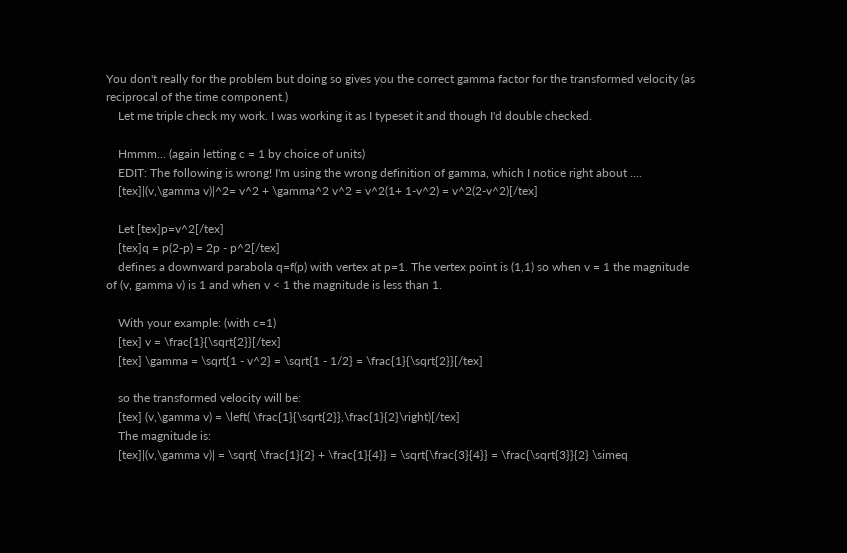You don't really for the problem but doing so gives you the correct gamma factor for the transformed velocity (as reciprocal of the time component.)
    Let me triple check my work. I was working it as I typeset it and though I'd double checked.

    Hmmm... (again letting c = 1 by choice of units)
    EDIT: The following is wrong! I'm using the wrong definition of gamma, which I notice right about ....
    [tex]|(v,\gamma v)|^2= v^2 + \gamma^2 v^2 = v^2(1+ 1-v^2) = v^2(2-v^2)[/tex]

    Let [tex]p=v^2[/tex]
    [tex]q = p(2-p) = 2p - p^2[/tex]
    defines a downward parabola q=f(p) with vertex at p=1. The vertex point is (1,1) so when v = 1 the magnitude of (v, gamma v) is 1 and when v < 1 the magnitude is less than 1.

    With your example: (with c=1)
    [tex] v = \frac{1}{\sqrt{2}}[/tex]
    [tex] \gamma = \sqrt{1 - v^2} = \sqrt{1 - 1/2} = \frac{1}{\sqrt{2}}[/tex]

    so the transformed velocity will be:
    [tex] (v,\gamma v) = \left( \frac{1}{\sqrt{2}},\frac{1}{2}\right)[/tex]
    The magnitude is:
    [tex]|(v,\gamma v)| = \sqrt{ \frac{1}{2} + \frac{1}{4}} = \sqrt{\frac{3}{4}} = \frac{\sqrt{3}}{2} \simeq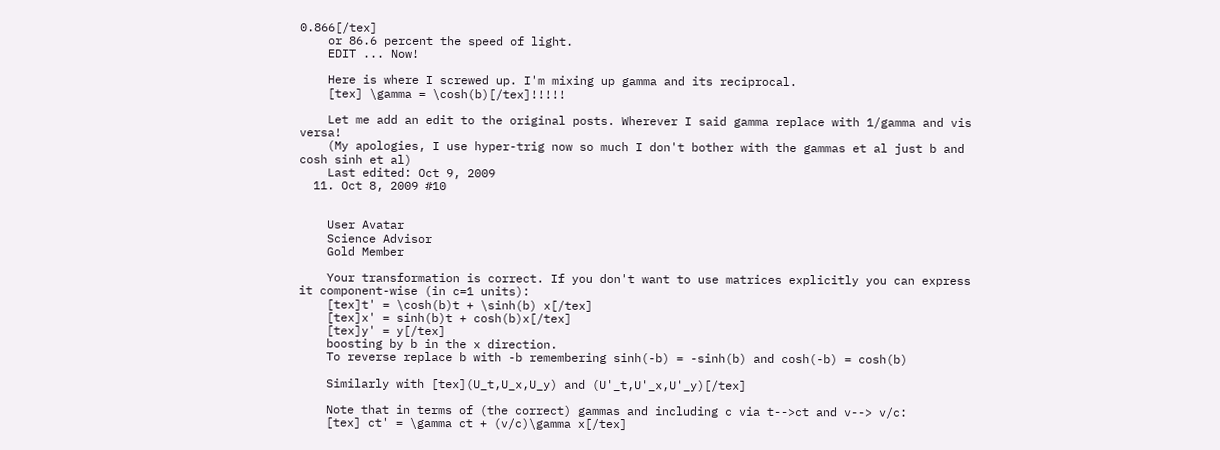0.866[/tex]
    or 86.6 percent the speed of light.
    EDIT ... Now!

    Here is where I screwed up. I'm mixing up gamma and its reciprocal.
    [tex] \gamma = \cosh(b)[/tex]!!!!!

    Let me add an edit to the original posts. Wherever I said gamma replace with 1/gamma and vis versa!
    (My apologies, I use hyper-trig now so much I don't bother with the gammas et al just b and cosh sinh et al)
    Last edited: Oct 9, 2009
  11. Oct 8, 2009 #10


    User Avatar
    Science Advisor
    Gold Member

    Your transformation is correct. If you don't want to use matrices explicitly you can express it component-wise (in c=1 units):
    [tex]t' = \cosh(b)t + \sinh(b) x[/tex]
    [tex]x' = sinh(b)t + cosh(b)x[/tex]
    [tex]y' = y[/tex]
    boosting by b in the x direction.
    To reverse replace b with -b remembering sinh(-b) = -sinh(b) and cosh(-b) = cosh(b)

    Similarly with [tex](U_t,U_x,U_y) and (U'_t,U'_x,U'_y)[/tex]

    Note that in terms of (the correct) gammas and including c via t-->ct and v--> v/c:
    [tex] ct' = \gamma ct + (v/c)\gamma x[/tex]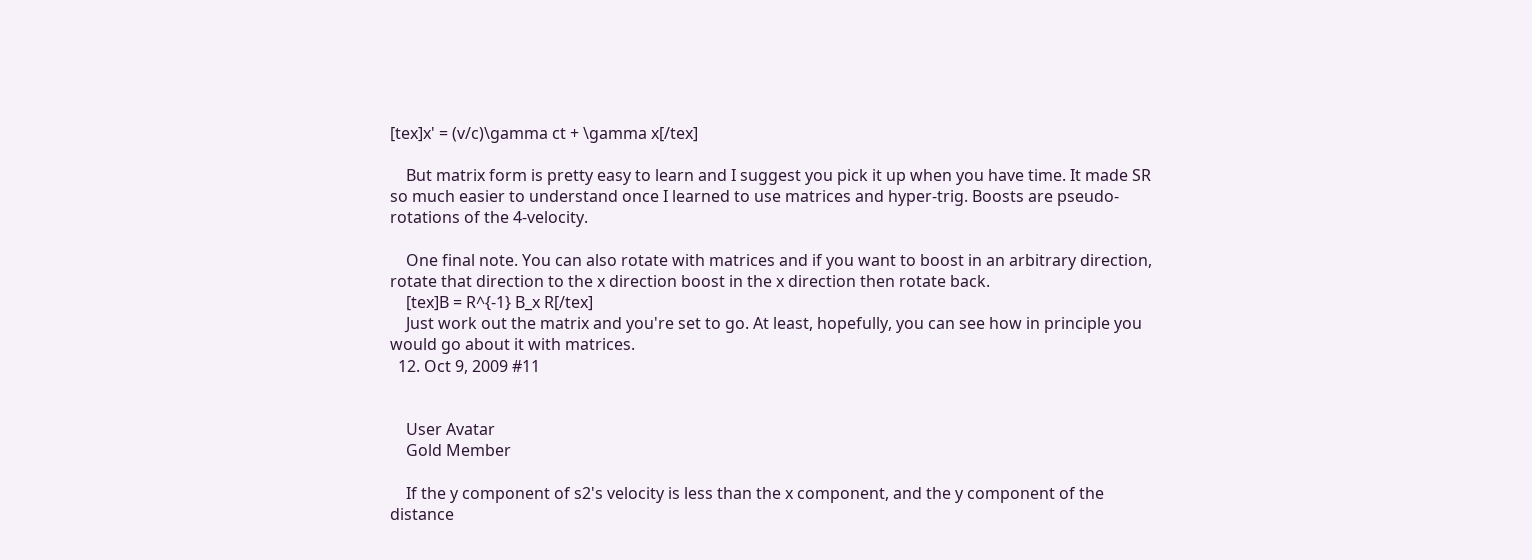[tex]x' = (v/c)\gamma ct + \gamma x[/tex]

    But matrix form is pretty easy to learn and I suggest you pick it up when you have time. It made SR so much easier to understand once I learned to use matrices and hyper-trig. Boosts are pseudo-rotations of the 4-velocity.

    One final note. You can also rotate with matrices and if you want to boost in an arbitrary direction, rotate that direction to the x direction boost in the x direction then rotate back.
    [tex]B = R^{-1} B_x R[/tex]
    Just work out the matrix and you're set to go. At least, hopefully, you can see how in principle you would go about it with matrices.
  12. Oct 9, 2009 #11


    User Avatar
    Gold Member

    If the y component of s2's velocity is less than the x component, and the y component of the distance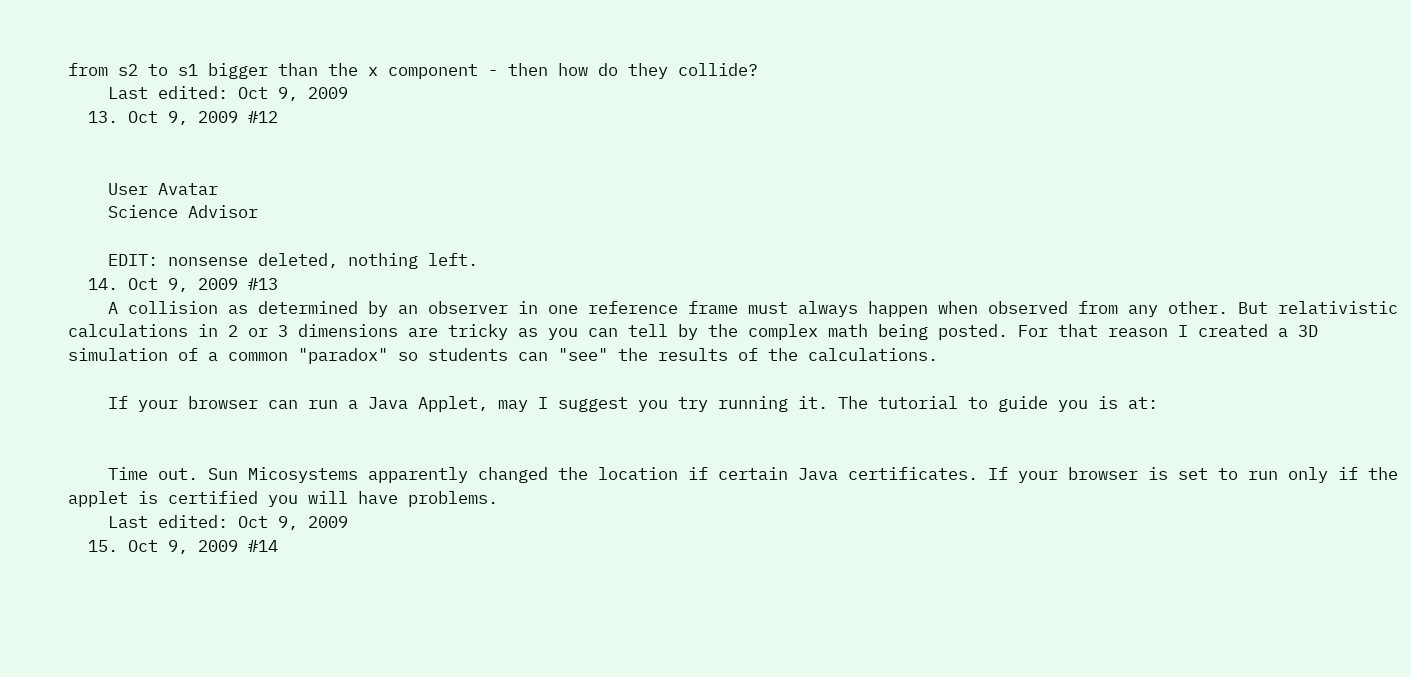from s2 to s1 bigger than the x component - then how do they collide?
    Last edited: Oct 9, 2009
  13. Oct 9, 2009 #12


    User Avatar
    Science Advisor

    EDIT: nonsense deleted, nothing left.
  14. Oct 9, 2009 #13
    A collision as determined by an observer in one reference frame must always happen when observed from any other. But relativistic calculations in 2 or 3 dimensions are tricky as you can tell by the complex math being posted. For that reason I created a 3D simulation of a common "paradox" so students can "see" the results of the calculations.

    If your browser can run a Java Applet, may I suggest you try running it. The tutorial to guide you is at:


    Time out. Sun Micosystems apparently changed the location if certain Java certificates. If your browser is set to run only if the applet is certified you will have problems.
    Last edited: Oct 9, 2009
  15. Oct 9, 2009 #14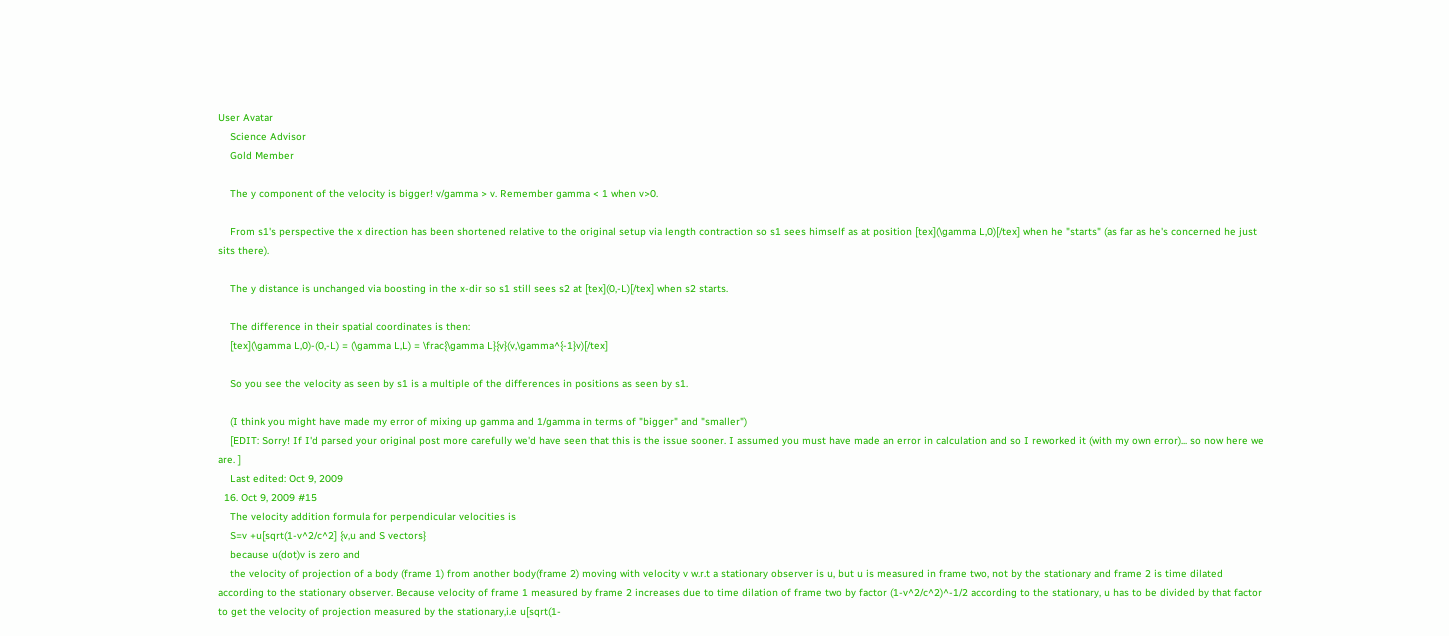User Avatar
    Science Advisor
    Gold Member

    The y component of the velocity is bigger! v/gamma > v. Remember gamma < 1 when v>0.

    From s1's perspective the x direction has been shortened relative to the original setup via length contraction so s1 sees himself as at position [tex](\gamma L,0)[/tex] when he "starts" (as far as he's concerned he just sits there).

    The y distance is unchanged via boosting in the x-dir so s1 still sees s2 at [tex](0,-L)[/tex] when s2 starts.

    The difference in their spatial coordinates is then:
    [tex](\gamma L,0)-(0,-L) = (\gamma L,L) = \frac{\gamma L}{v}(v,\gamma^{-1}v)[/tex]

    So you see the velocity as seen by s1 is a multiple of the differences in positions as seen by s1.

    (I think you might have made my error of mixing up gamma and 1/gamma in terms of "bigger" and "smaller")
    [EDIT: Sorry! If I'd parsed your original post more carefully we'd have seen that this is the issue sooner. I assumed you must have made an error in calculation and so I reworked it (with my own error)... so now here we are. ]
    Last edited: Oct 9, 2009
  16. Oct 9, 2009 #15
    The velocity addition formula for perpendicular velocities is
    S=v +u[sqrt(1-v^2/c^2] {v,u and S vectors}
    because u(dot)v is zero and
    the velocity of projection of a body (frame 1) from another body(frame 2) moving with velocity v w.r.t a stationary observer is u, but u is measured in frame two, not by the stationary and frame 2 is time dilated according to the stationary observer. Because velocity of frame 1 measured by frame 2 increases due to time dilation of frame two by factor (1-v^2/c^2)^-1/2 according to the stationary, u has to be divided by that factor to get the velocity of projection measured by the stationary,i.e u[sqrt(1-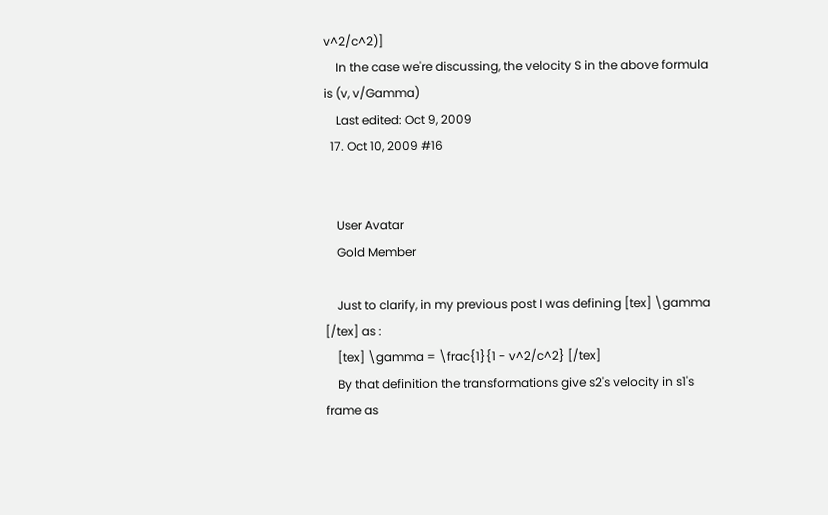v^2/c^2)]
    In the case we're discussing, the velocity S in the above formula is (v, v/Gamma)
    Last edited: Oct 9, 2009
  17. Oct 10, 2009 #16


    User Avatar
    Gold Member

    Just to clarify, in my previous post I was defining [tex] \gamma [/tex] as :
    [tex] \gamma = \frac{1}{1 - v^2/c^2} [/tex]
    By that definition the transformations give s2's velocity in s1's frame as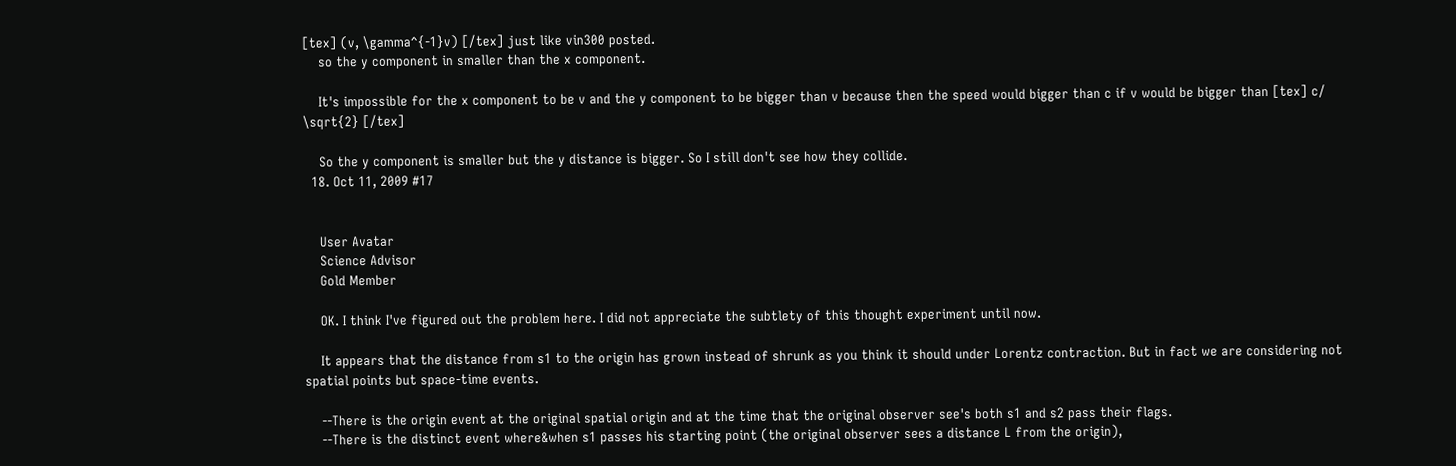[tex] (v, \gamma^{-1}v) [/tex] just like vin300 posted.
    so the y component in smaller than the x component.

    It's impossible for the x component to be v and the y component to be bigger than v because then the speed would bigger than c if v would be bigger than [tex] c/ \sqrt{2} [/tex]

    So the y component is smaller but the y distance is bigger. So I still don't see how they collide.
  18. Oct 11, 2009 #17


    User Avatar
    Science Advisor
    Gold Member

    OK. I think I've figured out the problem here. I did not appreciate the subtlety of this thought experiment until now.

    It appears that the distance from s1 to the origin has grown instead of shrunk as you think it should under Lorentz contraction. But in fact we are considering not spatial points but space-time events.

    --There is the origin event at the original spatial origin and at the time that the original observer see's both s1 and s2 pass their flags.
    --There is the distinct event where&when s1 passes his starting point (the original observer sees a distance L from the origin),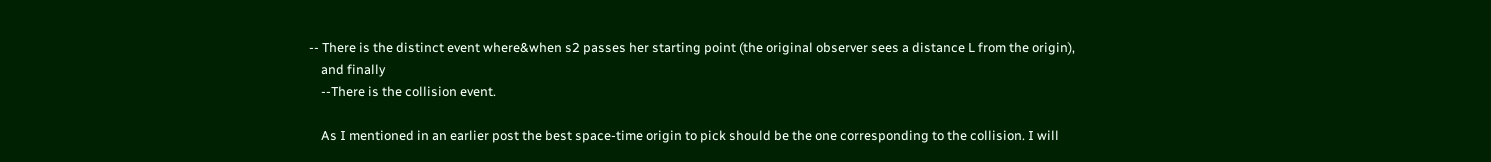-- There is the distinct event where&when s2 passes her starting point (the original observer sees a distance L from the origin),
    and finally
    --There is the collision event.

    As I mentioned in an earlier post the best space-time origin to pick should be the one corresponding to the collision. I will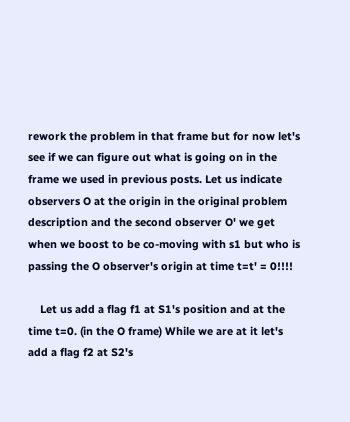rework the problem in that frame but for now let's see if we can figure out what is going on in the frame we used in previous posts. Let us indicate observers O at the origin in the original problem description and the second observer O' we get when we boost to be co-moving with s1 but who is passing the O observer's origin at time t=t' = 0!!!!

    Let us add a flag f1 at S1's position and at the time t=0. (in the O frame) While we are at it let's add a flag f2 at S2's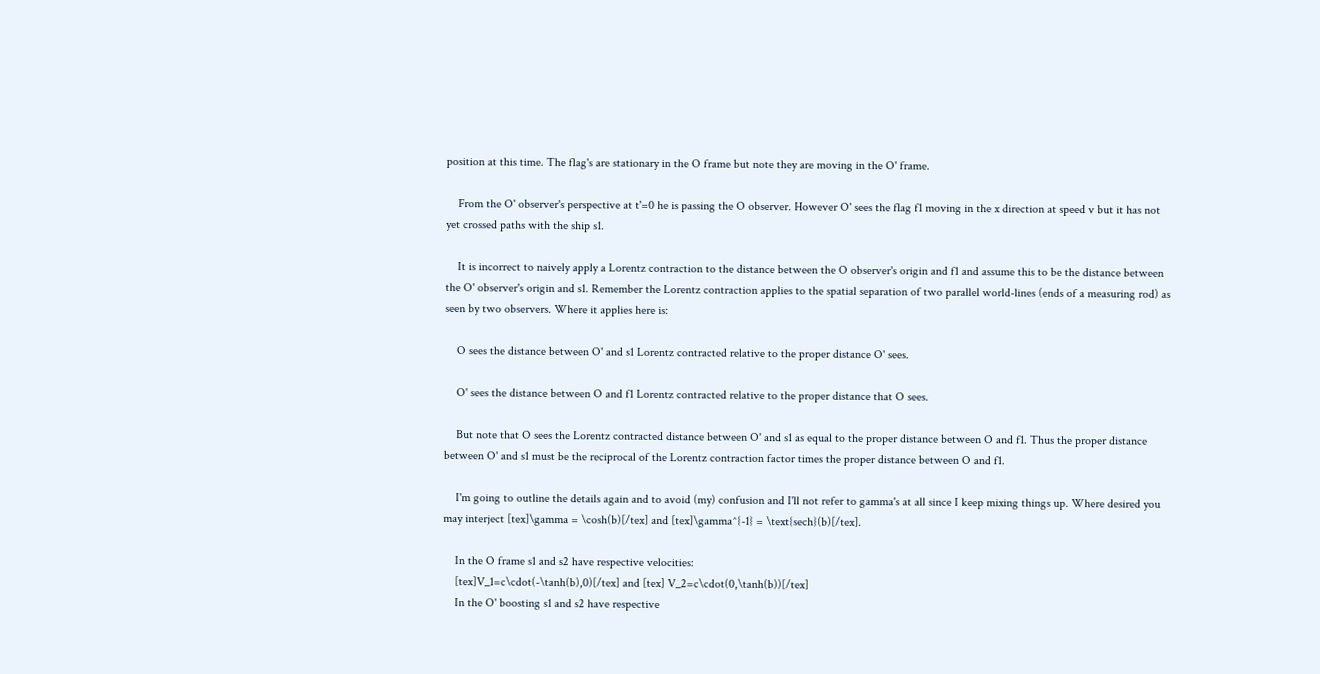position at this time. The flag's are stationary in the O frame but note they are moving in the O' frame.

    From the O' observer's perspective at t'=0 he is passing the O observer. However O' sees the flag f1 moving in the x direction at speed v but it has not yet crossed paths with the ship s1.

    It is incorrect to naively apply a Lorentz contraction to the distance between the O observer's origin and f1 and assume this to be the distance between the O' observer's origin and s1. Remember the Lorentz contraction applies to the spatial separation of two parallel world-lines (ends of a measuring rod) as seen by two observers. Where it applies here is:

    O sees the distance between O' and s1 Lorentz contracted relative to the proper distance O' sees.

    O' sees the distance between O and f1 Lorentz contracted relative to the proper distance that O sees.

    But note that O sees the Lorentz contracted distance between O' and s1 as equal to the proper distance between O and f1. Thus the proper distance between O' and s1 must be the reciprocal of the Lorentz contraction factor times the proper distance between O and f1.

    I'm going to outline the details again and to avoid (my) confusion and I'll not refer to gamma's at all since I keep mixing things up. Where desired you may interject [tex]\gamma = \cosh(b)[/tex] and [tex]\gamma^{-1} = \text{sech}(b)[/tex].

    In the O frame s1 and s2 have respective velocities:
    [tex]V_1=c\cdot(-\tanh(b),0)[/tex] and [tex] V_2=c\cdot(0,\tanh(b))[/tex]
    In the O' boosting s1 and s2 have respective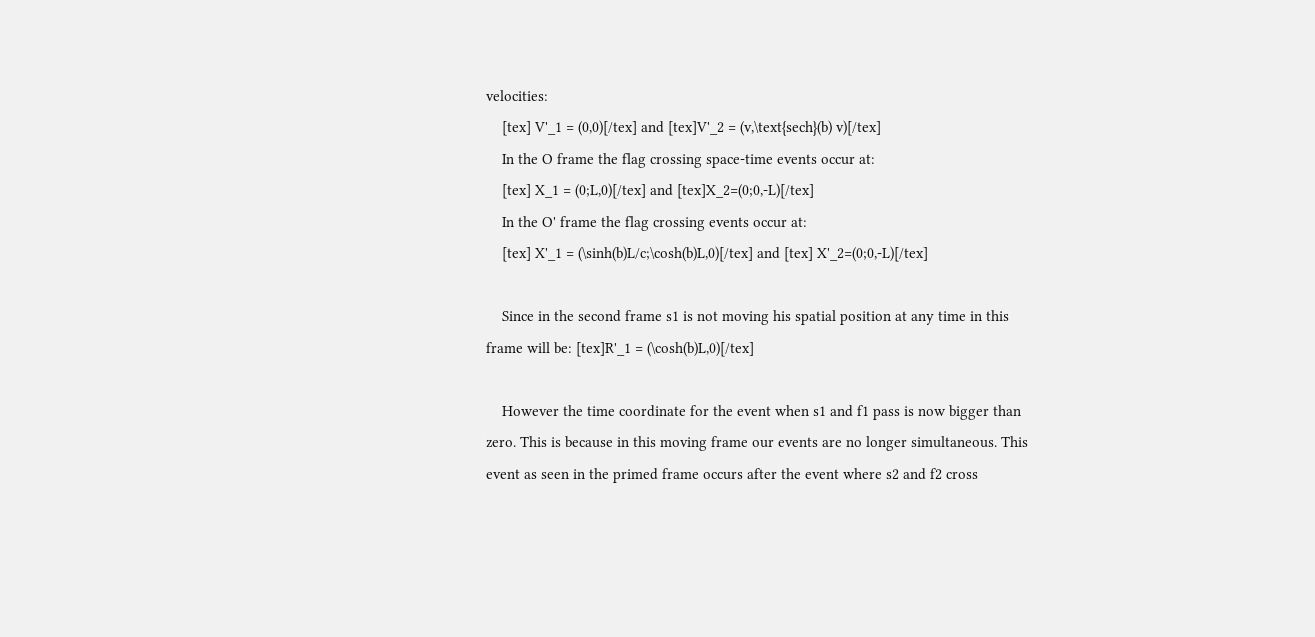velocities:
    [tex] V'_1 = (0,0)[/tex] and [tex]V'_2 = (v,\text{sech}(b) v)[/tex]
    In the O frame the flag crossing space-time events occur at:
    [tex] X_1 = (0;L,0)[/tex] and [tex]X_2=(0;0,-L)[/tex]
    In the O' frame the flag crossing events occur at:
    [tex] X'_1 = (\sinh(b)L/c;\cosh(b)L,0)[/tex] and [tex] X'_2=(0;0,-L)[/tex]

    Since in the second frame s1 is not moving his spatial position at any time in this frame will be: [tex]R'_1 = (\cosh(b)L,0)[/tex]

    However the time coordinate for the event when s1 and f1 pass is now bigger than zero. This is because in this moving frame our events are no longer simultaneous. This event as seen in the primed frame occurs after the event where s2 and f2 cross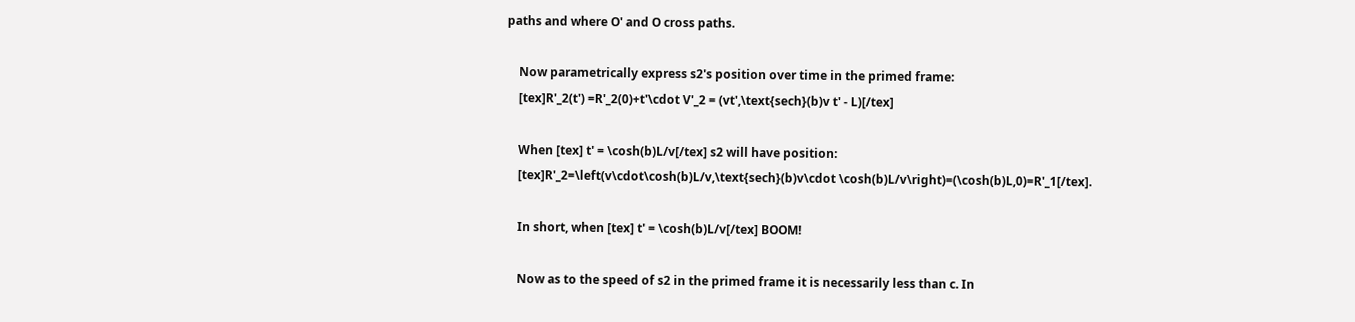paths and where O' and O cross paths.

    Now parametrically express s2's position over time in the primed frame:
    [tex]R'_2(t') =R'_2(0)+t'\cdot V'_2 = (vt',\text{sech}(b)v t' - L)[/tex]

    When [tex] t' = \cosh(b)L/v[/tex] s2 will have position:
    [tex]R'_2=\left(v\cdot\cosh(b)L/v,\text{sech}(b)v\cdot \cosh(b)L/v\right)=(\cosh(b)L,0)=R'_1[/tex].

    In short, when [tex] t' = \cosh(b)L/v[/tex] BOOM!

    Now as to the speed of s2 in the primed frame it is necessarily less than c. In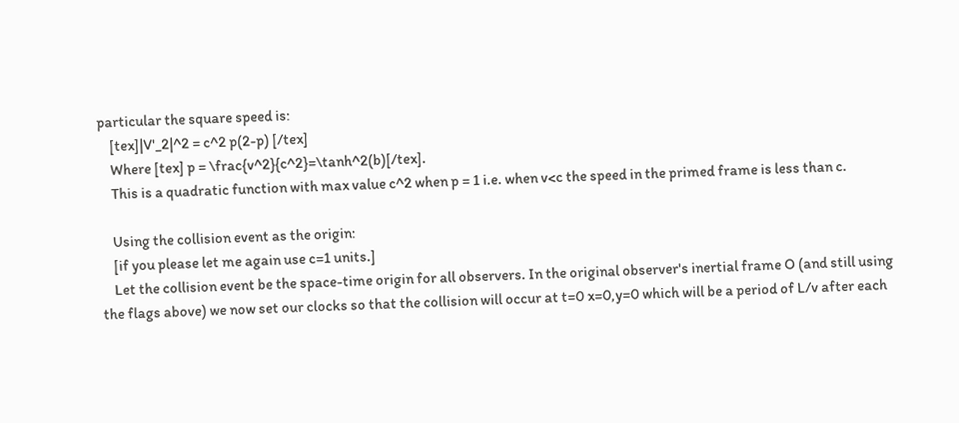particular the square speed is:
    [tex]|V'_2|^2 = c^2 p(2-p) [/tex]
    Where [tex] p = \frac{v^2}{c^2}=\tanh^2(b)[/tex].
    This is a quadratic function with max value c^2 when p = 1 i.e. when v<c the speed in the primed frame is less than c.

    Using the collision event as the origin:
    [if you please let me again use c=1 units.]
    Let the collision event be the space-time origin for all observers. In the original observer's inertial frame O (and still using the flags above) we now set our clocks so that the collision will occur at t=0 x=0,y=0 which will be a period of L/v after each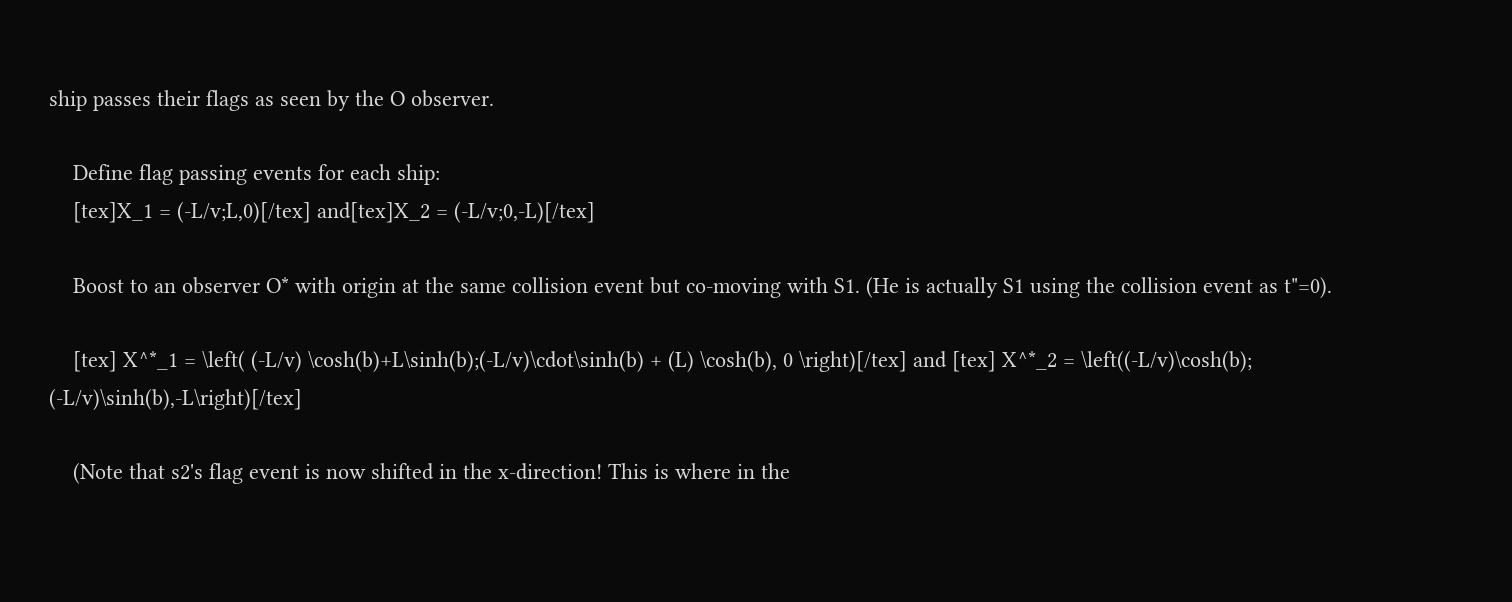ship passes their flags as seen by the O observer.

    Define flag passing events for each ship:
    [tex]X_1 = (-L/v;L,0)[/tex] and[tex]X_2 = (-L/v;0,-L)[/tex]

    Boost to an observer O* with origin at the same collision event but co-moving with S1. (He is actually S1 using the collision event as t"=0).

    [tex] X^*_1 = \left( (-L/v) \cosh(b)+L\sinh(b);(-L/v)\cdot\sinh(b) + (L) \cosh(b), 0 \right)[/tex] and [tex] X^*_2 = \left((-L/v)\cosh(b); (-L/v)\sinh(b),-L\right)[/tex]

    (Note that s2's flag event is now shifted in the x-direction! This is where in the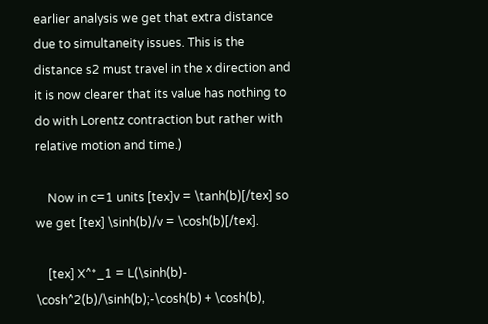earlier analysis we get that extra distance due to simultaneity issues. This is the distance s2 must travel in the x direction and it is now clearer that its value has nothing to do with Lorentz contraction but rather with relative motion and time.)

    Now in c=1 units [tex]v = \tanh(b)[/tex] so we get [tex] \sinh(b)/v = \cosh(b)[/tex].

    [tex] X^*_1 = L(\sinh(b)- \cosh^2(b)/\sinh(b);-\cosh(b) + \cosh(b),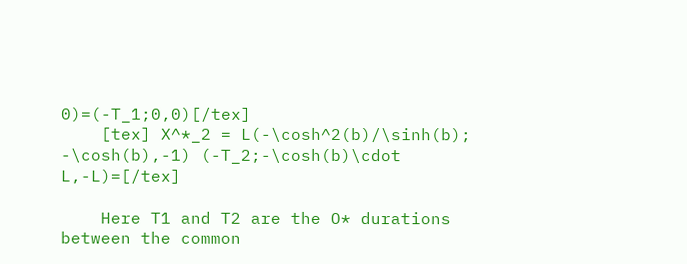0)=(-T_1;0,0)[/tex]
    [tex] X^*_2 = L(-\cosh^2(b)/\sinh(b); -\cosh(b),-1) (-T_2;-\cosh(b)\cdot L,-L)=[/tex]

    Here T1 and T2 are the O* durations between the common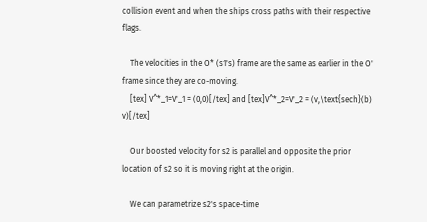collision event and when the ships cross paths with their respective flags.

    The velocities in the O* (s1's) frame are the same as earlier in the O' frame since they are co-moving.
    [tex] V^*_1=V'_1 = (0,0)[/tex] and [tex]V^*_2=V'_2 = (v,\text{sech}(b) v)[/tex]

    Our boosted velocity for s2 is parallel and opposite the prior location of s2 so it is moving right at the origin.

    We can parametrize s2's space-time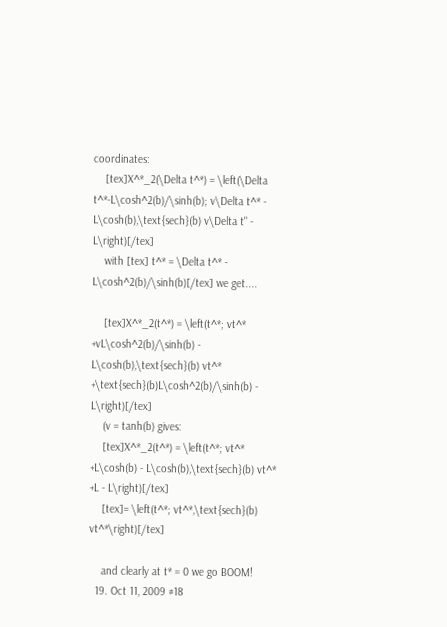coordinates:
    [tex]X^*_2(\Delta t^*) = \left(\Delta t^*-L\cosh^2(b)/\sinh(b); v\Delta t^* - L\cosh(b),\text{sech}(b) v\Delta t" - L\right)[/tex]
    with [tex] t^* = \Delta t^* - L\cosh^2(b)/\sinh(b)[/tex] we get....

    [tex]X^*_2(t^*) = \left(t^*; vt^* +vL\cosh^2(b)/\sinh(b) - L\cosh(b),\text{sech}(b) vt^* +\text{sech}(b)L\cosh^2(b)/\sinh(b) - L\right)[/tex]
    (v = tanh(b) gives:
    [tex]X^*_2(t^*) = \left(t^*; vt^* +L\cosh(b) - L\cosh(b),\text{sech}(b) vt^* +L - L\right)[/tex]
    [tex]= \left(t^*; vt^*,\text{sech}(b) vt^*\right)[/tex]

    and clearly at t* = 0 we go BOOM!
  19. Oct 11, 2009 #18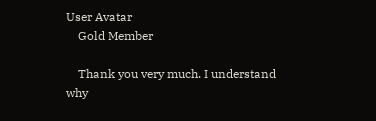User Avatar
    Gold Member

    Thank you very much. I understand why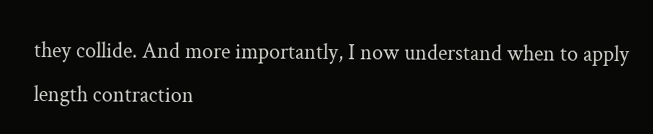they collide. And more importantly, I now understand when to apply length contraction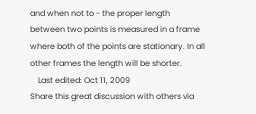and when not to - the proper length between two points is measured in a frame where both of the points are stationary. In all other frames the length will be shorter.
    Last edited: Oct 11, 2009
Share this great discussion with others via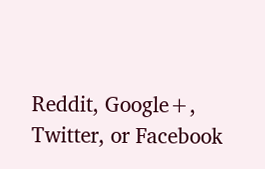Reddit, Google+, Twitter, or Facebook